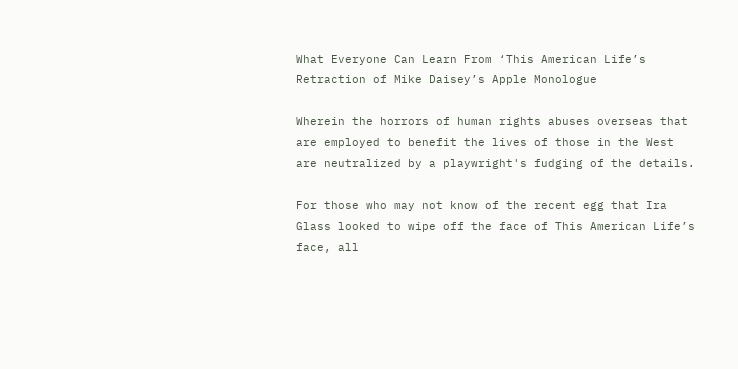What Everyone Can Learn From ‘This American Life’s Retraction of Mike Daisey’s Apple Monologue

Wherein the horrors of human rights abuses overseas that are employed to benefit the lives of those in the West are neutralized by a playwright's fudging of the details.

For those who may not know of the recent egg that Ira Glass looked to wipe off the face of This American Life’s face, all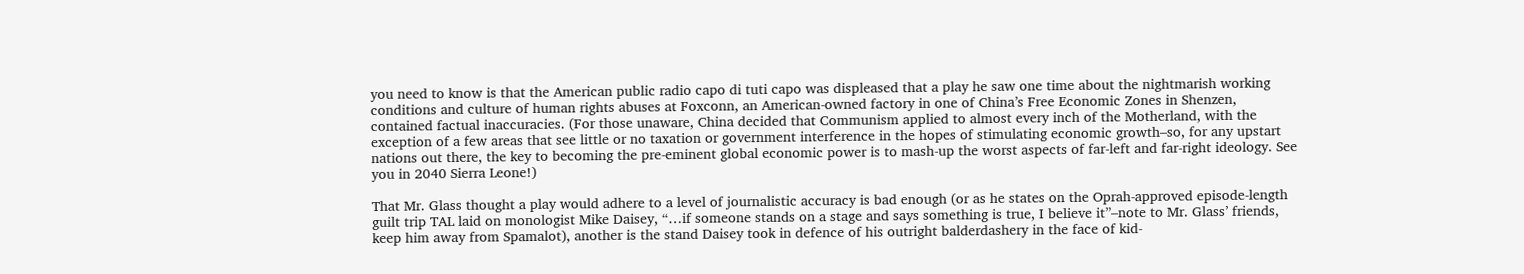you need to know is that the American public radio capo di tuti capo was displeased that a play he saw one time about the nightmarish working conditions and culture of human rights abuses at Foxconn, an American-owned factory in one of China’s Free Economic Zones in Shenzen, contained factual inaccuracies. (For those unaware, China decided that Communism applied to almost every inch of the Motherland, with the exception of a few areas that see little or no taxation or government interference in the hopes of stimulating economic growth–so, for any upstart nations out there, the key to becoming the pre-eminent global economic power is to mash-up the worst aspects of far-left and far-right ideology. See you in 2040 Sierra Leone!)

That Mr. Glass thought a play would adhere to a level of journalistic accuracy is bad enough (or as he states on the Oprah-approved episode-length guilt trip TAL laid on monologist Mike Daisey, “…if someone stands on a stage and says something is true, I believe it”–note to Mr. Glass’ friends, keep him away from Spamalot), another is the stand Daisey took in defence of his outright balderdashery in the face of kid-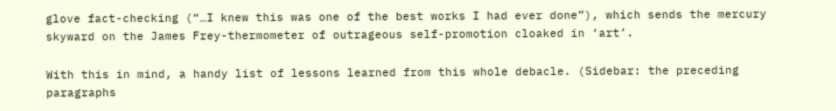glove fact-checking (“…I knew this was one of the best works I had ever done”), which sends the mercury skyward on the James Frey-thermometer of outrageous self-promotion cloaked in ‘art’.

With this in mind, a handy list of lessons learned from this whole debacle. (Sidebar: the preceding paragraphs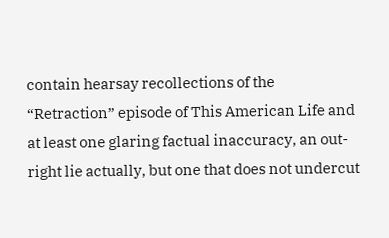contain hearsay recollections of the “Retraction” episode of This American Life and at least one glaring factual inaccuracy, an out-right lie actually, but one that does not undercut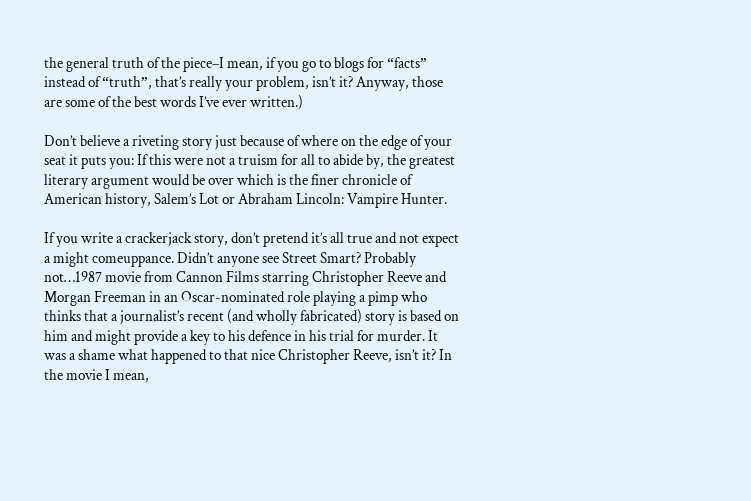the general truth of the piece–I mean, if you go to blogs for “facts” instead of “truth”, that’s really your problem, isn’t it? Anyway, those are some of the best words I’ve ever written.)

Don’t believe a riveting story just because of where on the edge of your seat it puts you: If this were not a truism for all to abide by, the greatest literary argument would be over which is the finer chronicle of American history, Salem’s Lot or Abraham Lincoln: Vampire Hunter.

If you write a crackerjack story, don’t pretend it’s all true and not expect a might comeuppance. Didn’t anyone see Street Smart? Probably not…1987 movie from Cannon Films starring Christopher Reeve and Morgan Freeman in an Oscar-nominated role playing a pimp who thinks that a journalist’s recent (and wholly fabricated) story is based on him and might provide a key to his defence in his trial for murder. It was a shame what happened to that nice Christopher Reeve, isn’t it? In the movie I mean,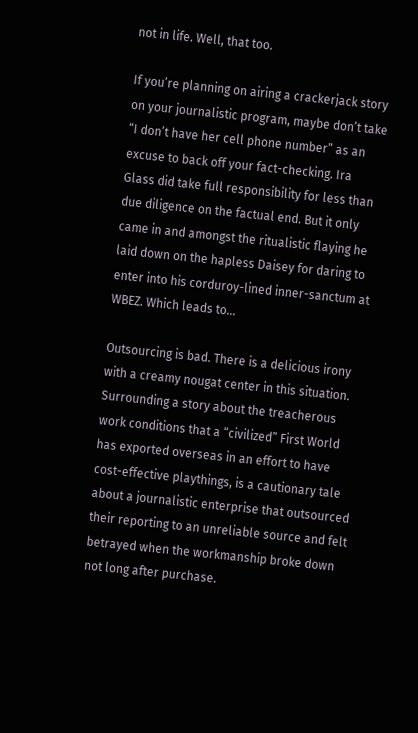not in life. Well, that too.

If you’re planning on airing a crackerjack story on your journalistic program, maybe don’t take “I don’t have her cell phone number” as an excuse to back off your fact-checking. Ira Glass did take full responsibility for less than due diligence on the factual end. But it only came in and amongst the ritualistic flaying he laid down on the hapless Daisey for daring to enter into his corduroy-lined inner-sanctum at WBEZ. Which leads to…

Outsourcing is bad. There is a delicious irony with a creamy nougat center in this situation. Surrounding a story about the treacherous work conditions that a “civilized” First World has exported overseas in an effort to have cost-effective playthings, is a cautionary tale about a journalistic enterprise that outsourced their reporting to an unreliable source and felt betrayed when the workmanship broke down not long after purchase.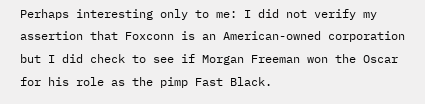Perhaps interesting only to me: I did not verify my assertion that Foxconn is an American-owned corporation but I did check to see if Morgan Freeman won the Oscar for his role as the pimp Fast Black.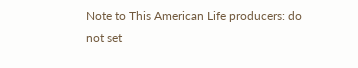Note to This American Life producers: do not set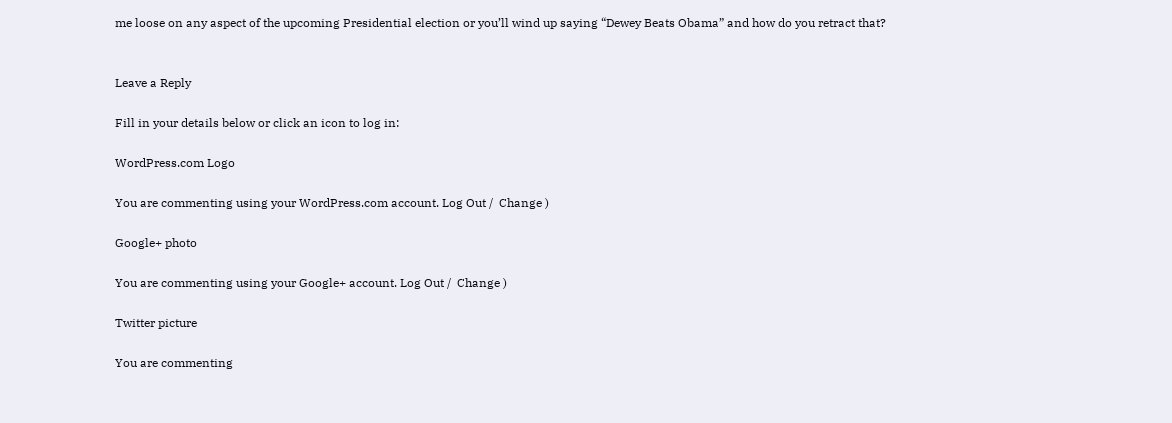me loose on any aspect of the upcoming Presidential election or you’ll wind up saying “Dewey Beats Obama” and how do you retract that?


Leave a Reply

Fill in your details below or click an icon to log in:

WordPress.com Logo

You are commenting using your WordPress.com account. Log Out /  Change )

Google+ photo

You are commenting using your Google+ account. Log Out /  Change )

Twitter picture

You are commenting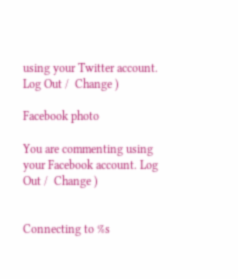using your Twitter account. Log Out /  Change )

Facebook photo

You are commenting using your Facebook account. Log Out /  Change )


Connecting to %s